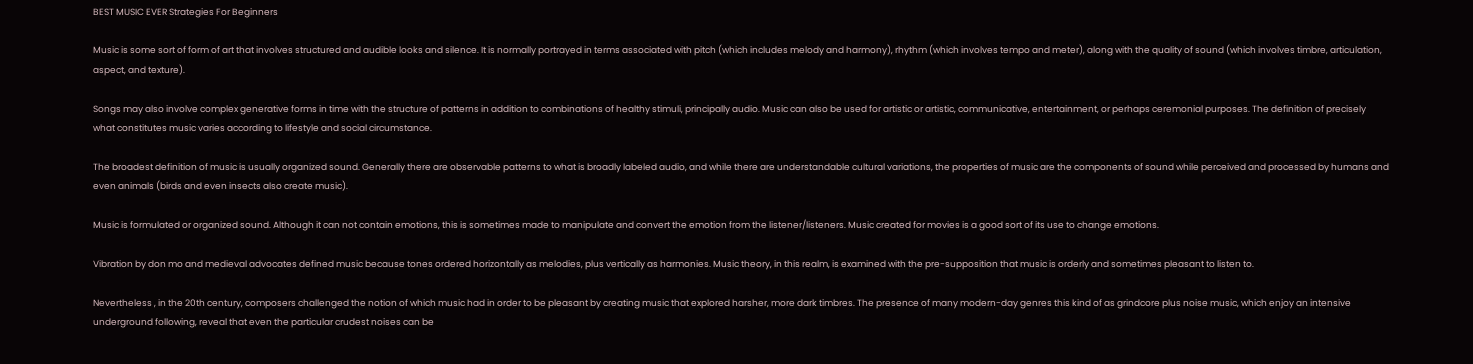BEST MUSIC EVER Strategies For Beginners

Music is some sort of form of art that involves structured and audible looks and silence. It is normally portrayed in terms associated with pitch (which includes melody and harmony), rhythm (which involves tempo and meter), along with the quality of sound (which involves timbre, articulation, aspect, and texture).

Songs may also involve complex generative forms in time with the structure of patterns in addition to combinations of healthy stimuli, principally audio. Music can also be used for artistic or artistic, communicative, entertainment, or perhaps ceremonial purposes. The definition of precisely what constitutes music varies according to lifestyle and social circumstance.

The broadest definition of music is usually organized sound. Generally there are observable patterns to what is broadly labeled audio, and while there are understandable cultural variations, the properties of music are the components of sound while perceived and processed by humans and even animals (birds and even insects also create music).

Music is formulated or organized sound. Although it can not contain emotions, this is sometimes made to manipulate and convert the emotion from the listener/listeners. Music created for movies is a good sort of its use to change emotions.

Vibration by don mo and medieval advocates defined music because tones ordered horizontally as melodies, plus vertically as harmonies. Music theory, in this realm, is examined with the pre-supposition that music is orderly and sometimes pleasant to listen to.

Nevertheless , in the 20th century, composers challenged the notion of which music had in order to be pleasant by creating music that explored harsher, more dark timbres. The presence of many modern-day genres this kind of as grindcore plus noise music, which enjoy an intensive underground following, reveal that even the particular crudest noises can be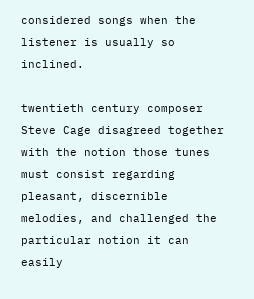considered songs when the listener is usually so inclined.

twentieth century composer Steve Cage disagreed together with the notion those tunes must consist regarding pleasant, discernible melodies, and challenged the particular notion it can easily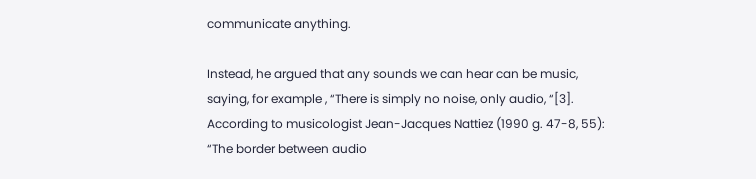communicate anything.

Instead, he argued that any sounds we can hear can be music, saying, for example , “There is simply no noise, only audio, “[3]. According to musicologist Jean-Jacques Nattiez (1990 g. 47-8, 55): “The border between audio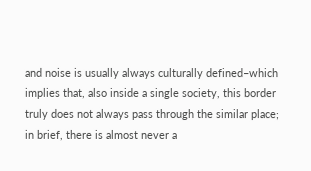and noise is usually always culturally defined–which implies that, also inside a single society, this border truly does not always pass through the similar place; in brief, there is almost never a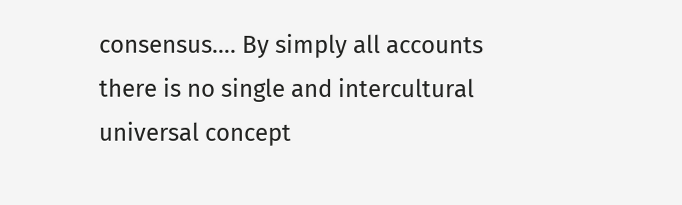consensus…. By simply all accounts there is no single and intercultural universal concept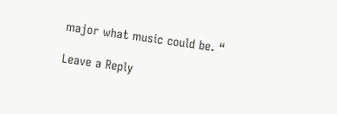major what music could be. “

Leave a Reply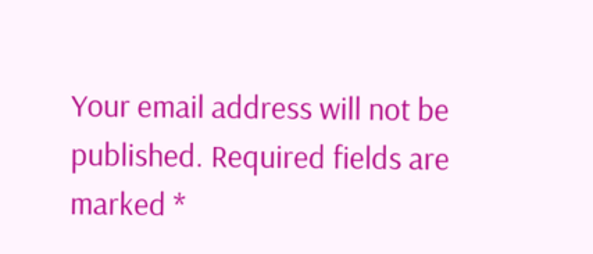Your email address will not be published. Required fields are marked *